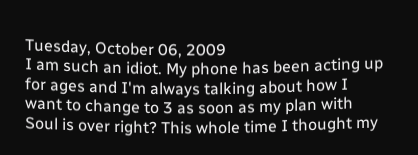Tuesday, October 06, 2009
I am such an idiot. My phone has been acting up for ages and I'm always talking about how I want to change to 3 as soon as my plan with Soul is over right? This whole time I thought my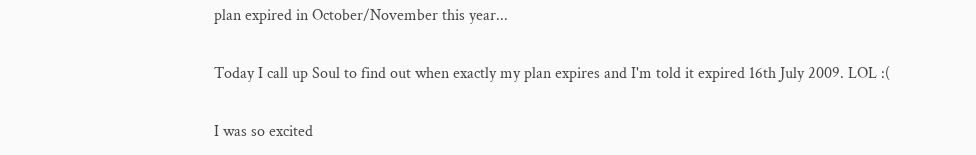plan expired in October/November this year...

Today I call up Soul to find out when exactly my plan expires and I'm told it expired 16th July 2009. LOL :(

I was so excited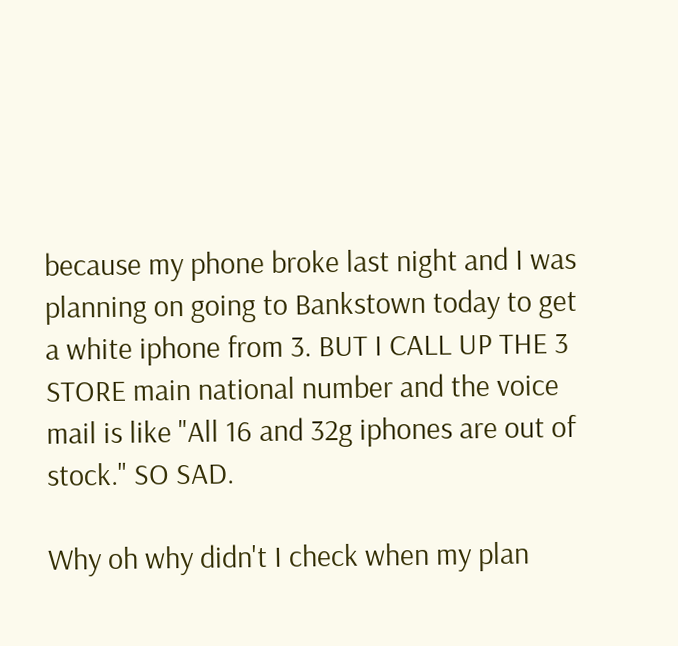because my phone broke last night and I was planning on going to Bankstown today to get a white iphone from 3. BUT I CALL UP THE 3 STORE main national number and the voice mail is like "All 16 and 32g iphones are out of stock." SO SAD.

Why oh why didn't I check when my plan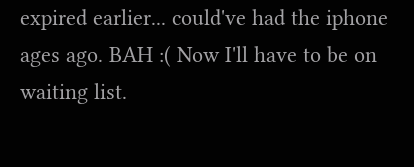expired earlier... could've had the iphone ages ago. BAH :( Now I'll have to be on waiting list.